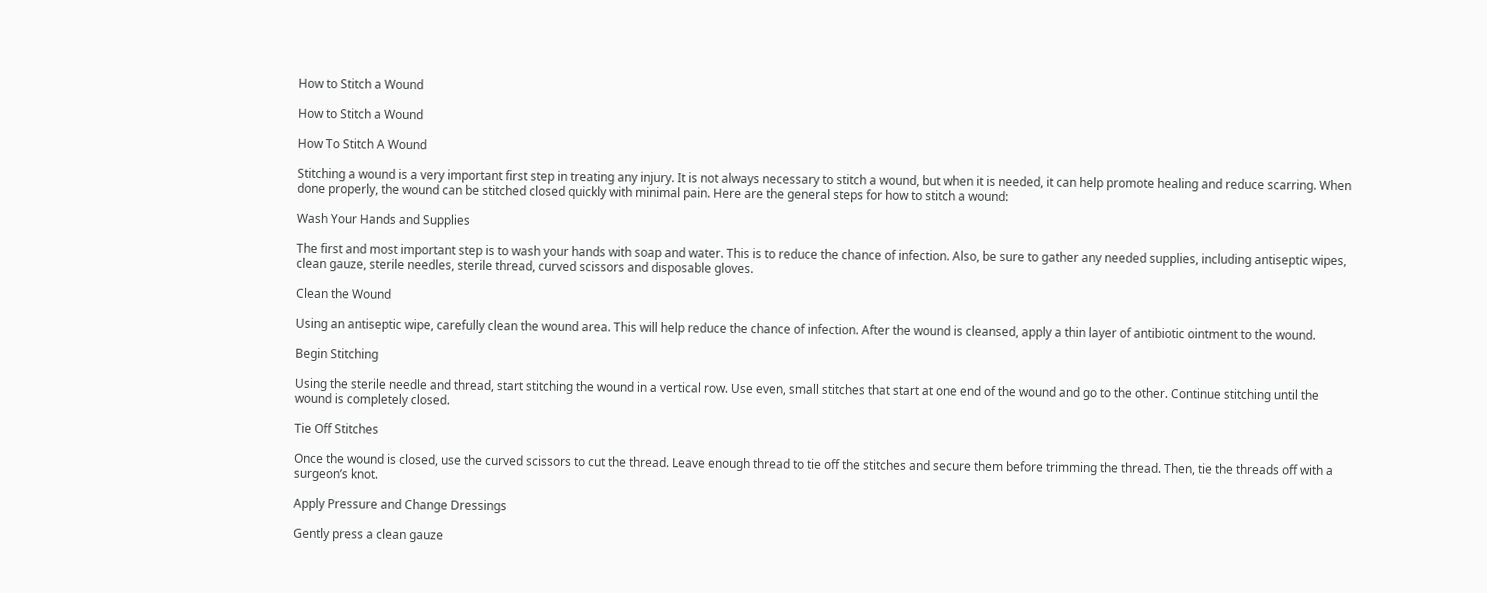How to Stitch a Wound

How to Stitch a Wound

How To Stitch A Wound

Stitching a wound is a very important first step in treating any injury. It is not always necessary to stitch a wound, but when it is needed, it can help promote healing and reduce scarring. When done properly, the wound can be stitched closed quickly with minimal pain. Here are the general steps for how to stitch a wound:

Wash Your Hands and Supplies

The first and most important step is to wash your hands with soap and water. This is to reduce the chance of infection. Also, be sure to gather any needed supplies, including antiseptic wipes, clean gauze, sterile needles, sterile thread, curved scissors and disposable gloves.

Clean the Wound

Using an antiseptic wipe, carefully clean the wound area. This will help reduce the chance of infection. After the wound is cleansed, apply a thin layer of antibiotic ointment to the wound.

Begin Stitching

Using the sterile needle and thread, start stitching the wound in a vertical row. Use even, small stitches that start at one end of the wound and go to the other. Continue stitching until the wound is completely closed.

Tie Off Stitches

Once the wound is closed, use the curved scissors to cut the thread. Leave enough thread to tie off the stitches and secure them before trimming the thread. Then, tie the threads off with a surgeon’s knot.

Apply Pressure and Change Dressings

Gently press a clean gauze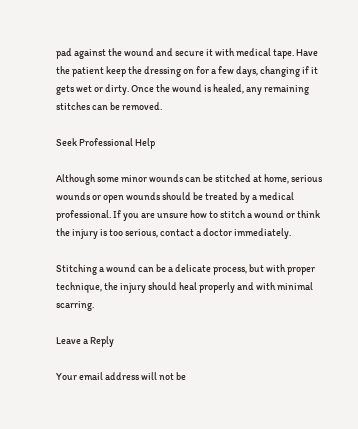pad against the wound and secure it with medical tape. Have the patient keep the dressing on for a few days, changing if it gets wet or dirty. Once the wound is healed, any remaining stitches can be removed.

Seek Professional Help

Although some minor wounds can be stitched at home, serious wounds or open wounds should be treated by a medical professional. If you are unsure how to stitch a wound or think the injury is too serious, contact a doctor immediately.

Stitching a wound can be a delicate process, but with proper technique, the injury should heal properly and with minimal scarring.

Leave a Reply

Your email address will not be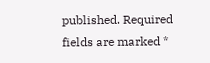published. Required fields are marked *